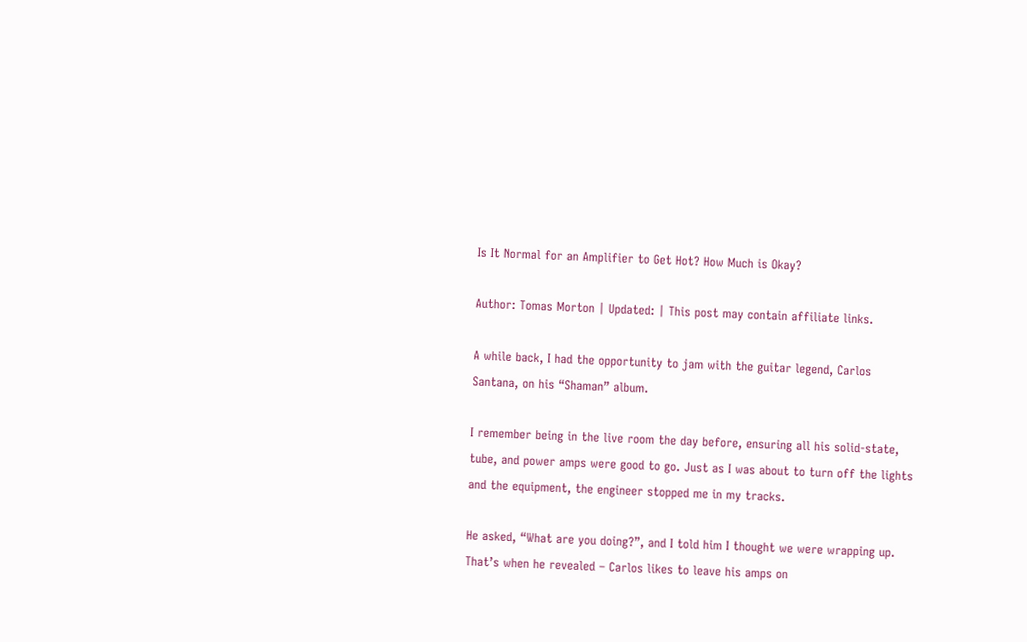Is It Normal for an Amplifier to Get Hot? How Much is Okay?

Author: Tomas Morton | Updated: | This post may contain affiliate links.

A while back, I had the opportunity to jam with the guitar legend, Carlos Santana, on his “Shaman” album.

I remember being in the live room the day before, ensuring all his solid-state, tube, and power amps were good to go. Just as I was about to turn off the lights and the equipment, the engineer stopped me in my tracks.

He asked, “What are you doing?”, and I told him I thought we were wrapping up. That’s when he revealed – Carlos likes to leave his amps on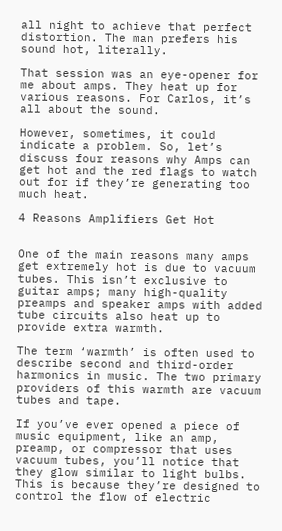all night to achieve that perfect distortion. The man prefers his sound hot, literally.

That session was an eye-opener for me about amps. They heat up for various reasons. For Carlos, it’s all about the sound.

However, sometimes, it could indicate a problem. So, let’s discuss four reasons why Amps can get hot and the red flags to watch out for if they’re generating too much heat.

4 Reasons Amplifiers Get Hot


One of the main reasons many amps get extremely hot is due to vacuum tubes. This isn’t exclusive to guitar amps; many high-quality preamps and speaker amps with added tube circuits also heat up to provide extra warmth.

The term ‘warmth’ is often used to describe second and third-order harmonics in music. The two primary providers of this warmth are vacuum tubes and tape.

If you’ve ever opened a piece of music equipment, like an amp, preamp, or compressor that uses vacuum tubes, you’ll notice that they glow similar to light bulbs. This is because they’re designed to control the flow of electric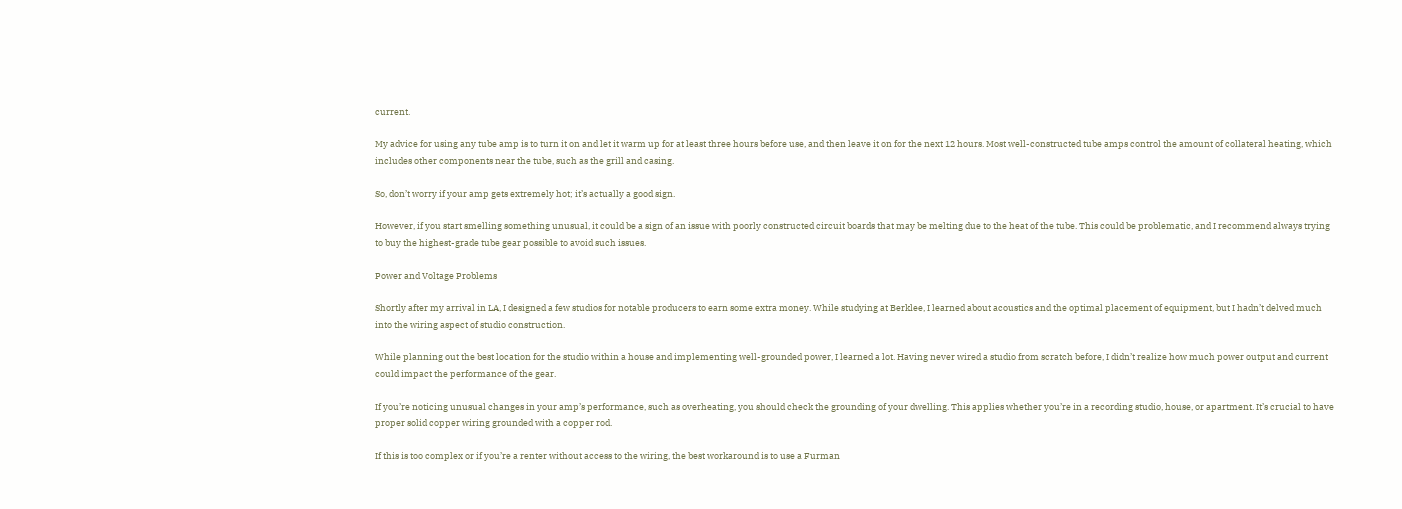current.

My advice for using any tube amp is to turn it on and let it warm up for at least three hours before use, and then leave it on for the next 12 hours. Most well-constructed tube amps control the amount of collateral heating, which includes other components near the tube, such as the grill and casing.

So, don’t worry if your amp gets extremely hot; it’s actually a good sign.

However, if you start smelling something unusual, it could be a sign of an issue with poorly constructed circuit boards that may be melting due to the heat of the tube. This could be problematic, and I recommend always trying to buy the highest-grade tube gear possible to avoid such issues.

Power and Voltage Problems

Shortly after my arrival in LA, I designed a few studios for notable producers to earn some extra money. While studying at Berklee, I learned about acoustics and the optimal placement of equipment, but I hadn’t delved much into the wiring aspect of studio construction.

While planning out the best location for the studio within a house and implementing well-grounded power, I learned a lot. Having never wired a studio from scratch before, I didn’t realize how much power output and current could impact the performance of the gear.

If you’re noticing unusual changes in your amp’s performance, such as overheating, you should check the grounding of your dwelling. This applies whether you’re in a recording studio, house, or apartment. It’s crucial to have proper solid copper wiring grounded with a copper rod.

If this is too complex or if you’re a renter without access to the wiring, the best workaround is to use a Furman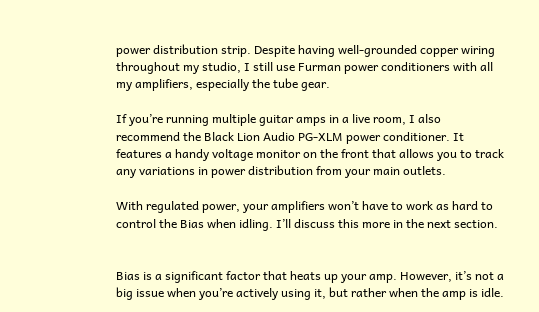power distribution strip. Despite having well-grounded copper wiring throughout my studio, I still use Furman power conditioners with all my amplifiers, especially the tube gear.

If you’re running multiple guitar amps in a live room, I also recommend the Black Lion Audio PG-XLM power conditioner. It features a handy voltage monitor on the front that allows you to track any variations in power distribution from your main outlets.

With regulated power, your amplifiers won’t have to work as hard to control the Bias when idling. I’ll discuss this more in the next section.


Bias is a significant factor that heats up your amp. However, it’s not a big issue when you’re actively using it, but rather when the amp is idle.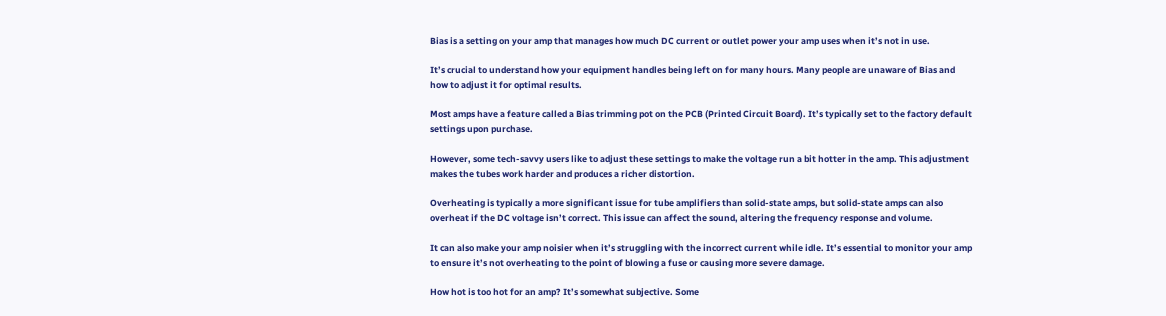Bias is a setting on your amp that manages how much DC current or outlet power your amp uses when it’s not in use.

It’s crucial to understand how your equipment handles being left on for many hours. Many people are unaware of Bias and how to adjust it for optimal results.

Most amps have a feature called a Bias trimming pot on the PCB (Printed Circuit Board). It’s typically set to the factory default settings upon purchase.

However, some tech-savvy users like to adjust these settings to make the voltage run a bit hotter in the amp. This adjustment makes the tubes work harder and produces a richer distortion.

Overheating is typically a more significant issue for tube amplifiers than solid-state amps, but solid-state amps can also overheat if the DC voltage isn’t correct. This issue can affect the sound, altering the frequency response and volume.

It can also make your amp noisier when it’s struggling with the incorrect current while idle. It’s essential to monitor your amp to ensure it’s not overheating to the point of blowing a fuse or causing more severe damage.

How hot is too hot for an amp? It’s somewhat subjective. Some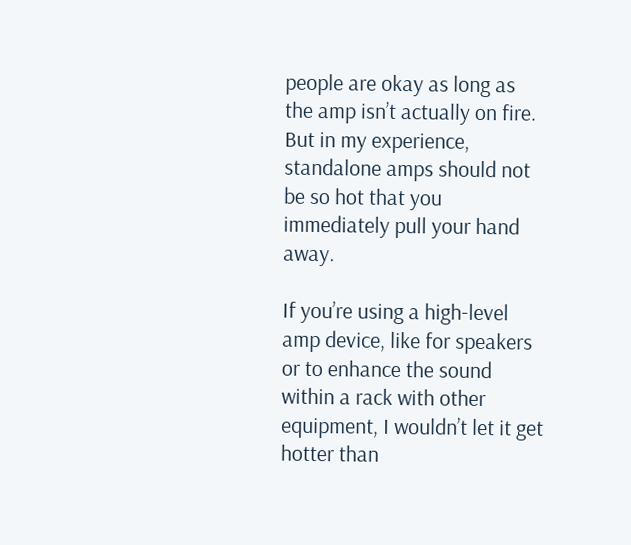people are okay as long as the amp isn’t actually on fire. But in my experience, standalone amps should not be so hot that you immediately pull your hand away.

If you’re using a high-level amp device, like for speakers or to enhance the sound within a rack with other equipment, I wouldn’t let it get hotter than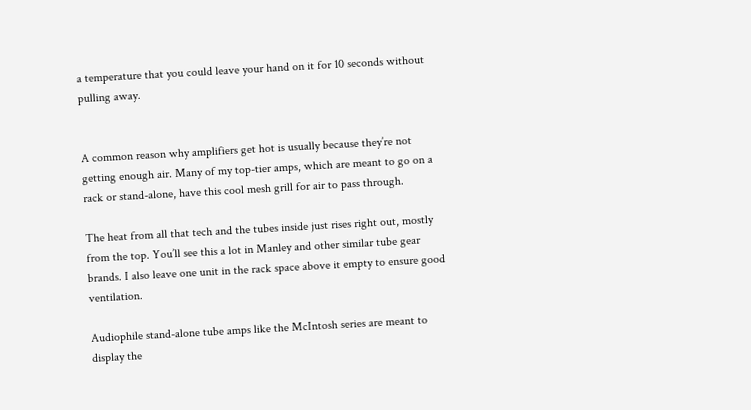a temperature that you could leave your hand on it for 10 seconds without pulling away.


A common reason why amplifiers get hot is usually because they’re not getting enough air. Many of my top-tier amps, which are meant to go on a rack or stand-alone, have this cool mesh grill for air to pass through.

The heat from all that tech and the tubes inside just rises right out, mostly from the top. You’ll see this a lot in Manley and other similar tube gear brands. I also leave one unit in the rack space above it empty to ensure good ventilation.

Audiophile stand-alone tube amps like the McIntosh series are meant to display the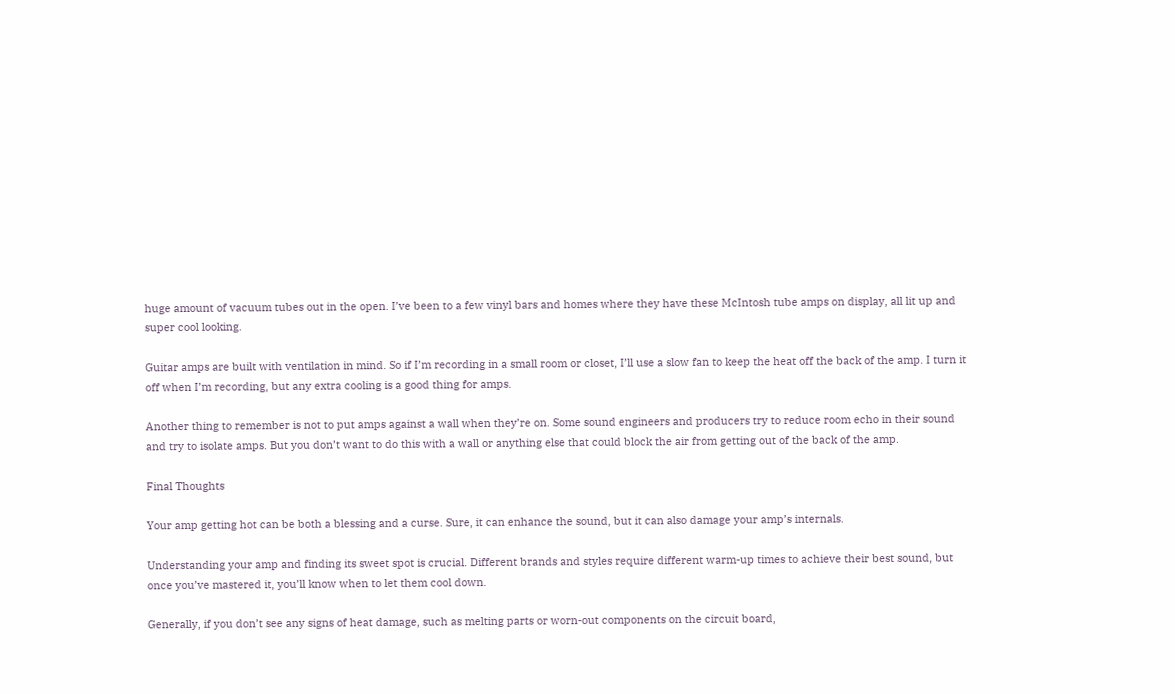huge amount of vacuum tubes out in the open. I’ve been to a few vinyl bars and homes where they have these McIntosh tube amps on display, all lit up and super cool looking.

Guitar amps are built with ventilation in mind. So if I’m recording in a small room or closet, I’ll use a slow fan to keep the heat off the back of the amp. I turn it off when I’m recording, but any extra cooling is a good thing for amps.

Another thing to remember is not to put amps against a wall when they’re on. Some sound engineers and producers try to reduce room echo in their sound and try to isolate amps. But you don’t want to do this with a wall or anything else that could block the air from getting out of the back of the amp.

Final Thoughts

Your amp getting hot can be both a blessing and a curse. Sure, it can enhance the sound, but it can also damage your amp’s internals.

Understanding your amp and finding its sweet spot is crucial. Different brands and styles require different warm-up times to achieve their best sound, but once you’ve mastered it, you’ll know when to let them cool down.

Generally, if you don’t see any signs of heat damage, such as melting parts or worn-out components on the circuit board,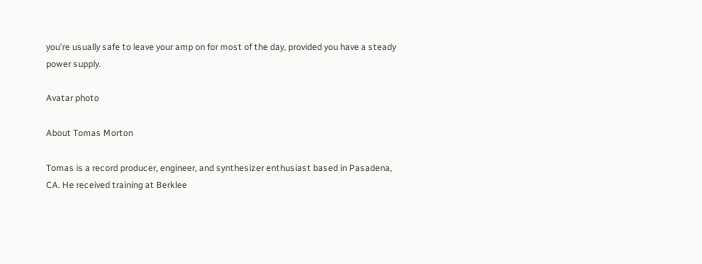you’re usually safe to leave your amp on for most of the day, provided you have a steady power supply.

Avatar photo

About Tomas Morton

Tomas is a record producer, engineer, and synthesizer enthusiast based in Pasadena, CA. He received training at Berklee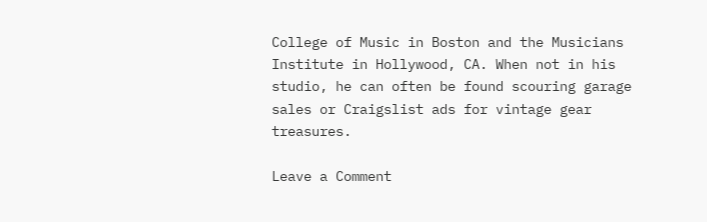College of Music in Boston and the Musicians Institute in Hollywood, CA. When not in his studio, he can often be found scouring garage sales or Craigslist ads for vintage gear treasures.

Leave a Comment